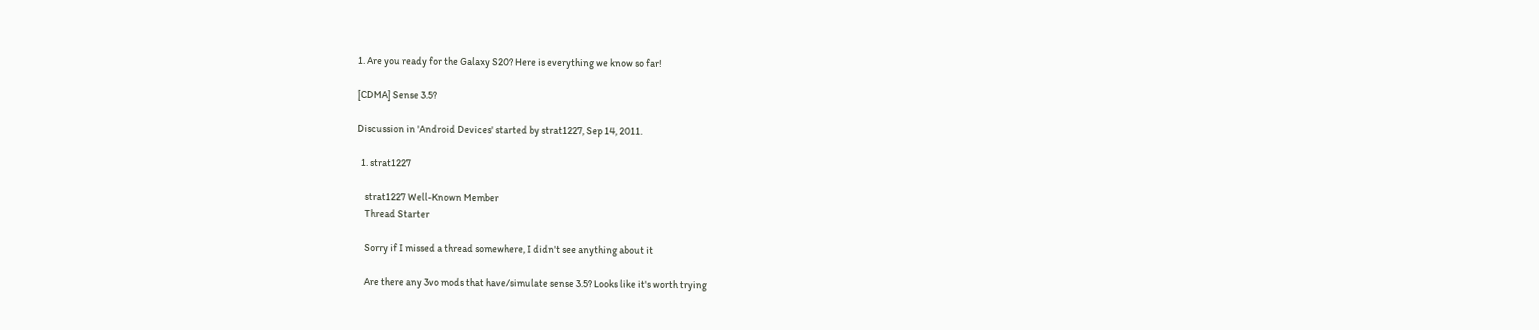1. Are you ready for the Galaxy S20? Here is everything we know so far!

[CDMA] Sense 3.5?

Discussion in 'Android Devices' started by strat1227, Sep 14, 2011.

  1. strat1227

    strat1227 Well-Known Member
    Thread Starter

    Sorry if I missed a thread somewhere, I didn't see anything about it

    Are there any 3vo mods that have/simulate sense 3.5? Looks like it's worth trying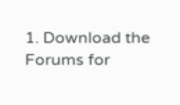1. Download the Forums for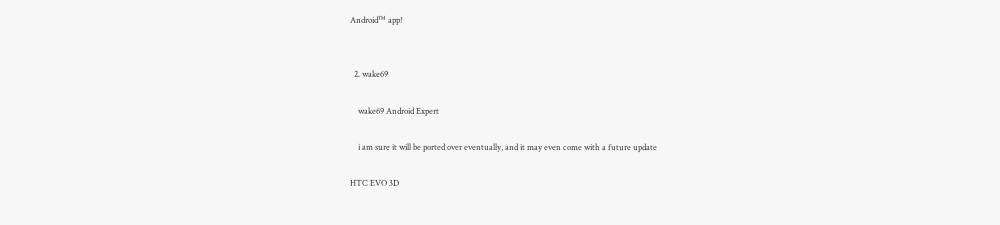Android™ app!


  2. wake69

    wake69 Android Expert

    i am sure it will be ported over eventually, and it may even come with a future update

HTC EVO 3D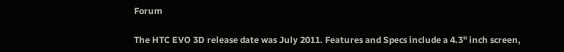Forum

The HTC EVO 3D release date was July 2011. Features and Specs include a 4.3" inch screen,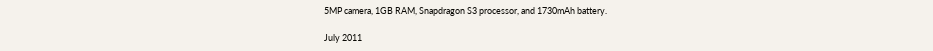5MP camera, 1GB RAM, Snapdragon S3 processor, and 1730mAh battery.

July 2011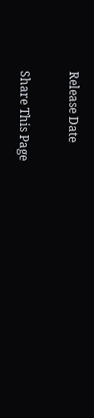Release Date

Share This Page